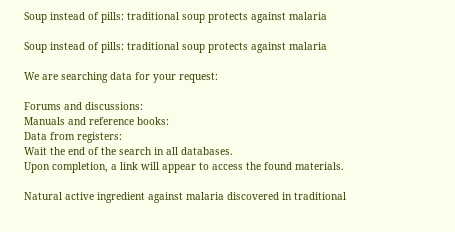Soup instead of pills: traditional soup protects against malaria

Soup instead of pills: traditional soup protects against malaria

We are searching data for your request:

Forums and discussions:
Manuals and reference books:
Data from registers:
Wait the end of the search in all databases.
Upon completion, a link will appear to access the found materials.

Natural active ingredient against malaria discovered in traditional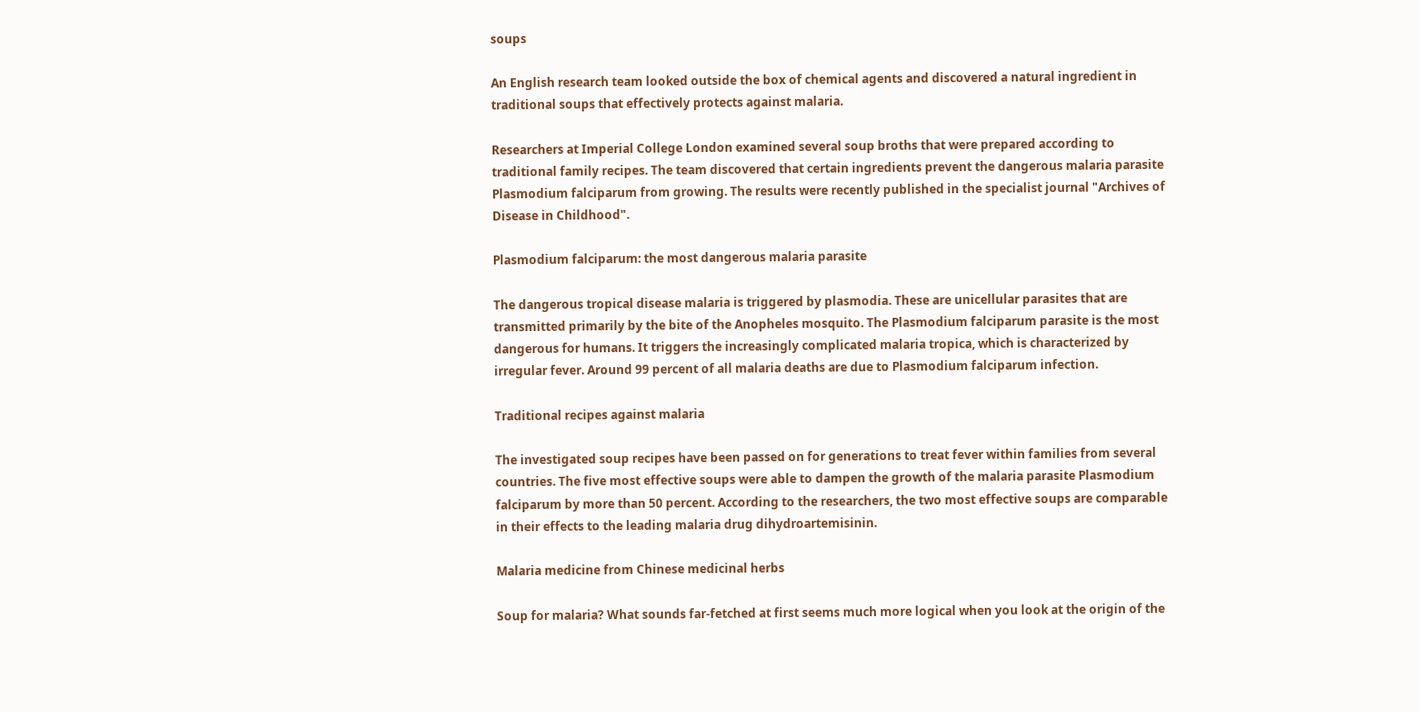soups

An English research team looked outside the box of chemical agents and discovered a natural ingredient in traditional soups that effectively protects against malaria.

Researchers at Imperial College London examined several soup broths that were prepared according to traditional family recipes. The team discovered that certain ingredients prevent the dangerous malaria parasite Plasmodium falciparum from growing. The results were recently published in the specialist journal "Archives of Disease in Childhood".

Plasmodium falciparum: the most dangerous malaria parasite

The dangerous tropical disease malaria is triggered by plasmodia. These are unicellular parasites that are transmitted primarily by the bite of the Anopheles mosquito. The Plasmodium falciparum parasite is the most dangerous for humans. It triggers the increasingly complicated malaria tropica, which is characterized by irregular fever. Around 99 percent of all malaria deaths are due to Plasmodium falciparum infection.

Traditional recipes against malaria

The investigated soup recipes have been passed on for generations to treat fever within families from several countries. The five most effective soups were able to dampen the growth of the malaria parasite Plasmodium falciparum by more than 50 percent. According to the researchers, the two most effective soups are comparable in their effects to the leading malaria drug dihydroartemisinin.

Malaria medicine from Chinese medicinal herbs

Soup for malaria? What sounds far-fetched at first seems much more logical when you look at the origin of the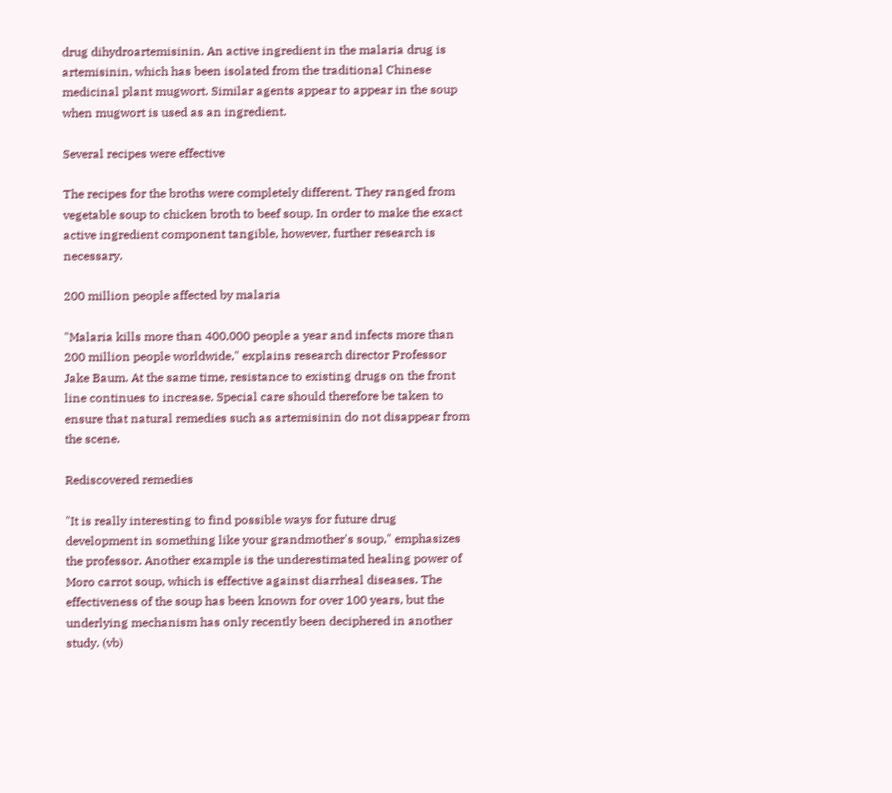drug dihydroartemisinin. An active ingredient in the malaria drug is artemisinin, which has been isolated from the traditional Chinese medicinal plant mugwort. Similar agents appear to appear in the soup when mugwort is used as an ingredient.

Several recipes were effective

The recipes for the broths were completely different. They ranged from vegetable soup to chicken broth to beef soup. In order to make the exact active ingredient component tangible, however, further research is necessary.

200 million people affected by malaria

"Malaria kills more than 400,000 people a year and infects more than 200 million people worldwide," explains research director Professor Jake Baum. At the same time, resistance to existing drugs on the front line continues to increase. Special care should therefore be taken to ensure that natural remedies such as artemisinin do not disappear from the scene.

Rediscovered remedies

"It is really interesting to find possible ways for future drug development in something like your grandmother's soup," emphasizes the professor. Another example is the underestimated healing power of Moro carrot soup, which is effective against diarrheal diseases. The effectiveness of the soup has been known for over 100 years, but the underlying mechanism has only recently been deciphered in another study. (vb)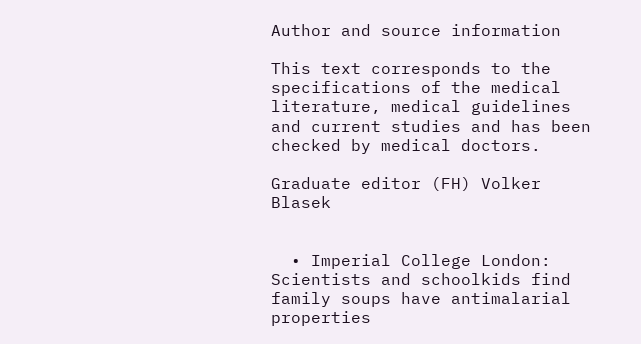Author and source information

This text corresponds to the specifications of the medical literature, medical guidelines and current studies and has been checked by medical doctors.

Graduate editor (FH) Volker Blasek


  • Imperial College London: Scientists and schoolkids find family soups have antimalarial properties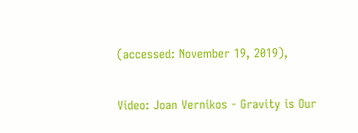(accessed: November 19, 2019),

Video: Joan Vernikos - Gravity is Our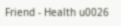Friend - Health u0026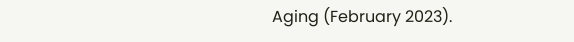Aging (February 2023).